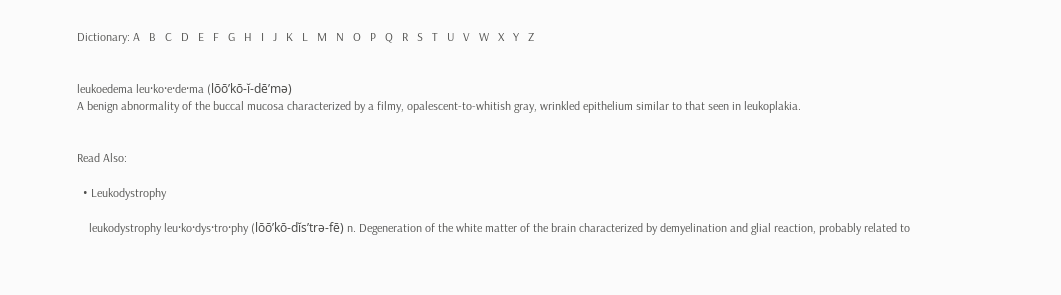Dictionary: A   B   C   D   E   F   G   H   I   J   K   L   M   N   O   P   Q   R   S   T   U   V   W   X   Y   Z


leukoedema leu·ko·e·de·ma (lōō’kō-ĭ-dē’mə)
A benign abnormality of the buccal mucosa characterized by a filmy, opalescent-to-whitish gray, wrinkled epithelium similar to that seen in leukoplakia.


Read Also:

  • Leukodystrophy

    leukodystrophy leu·ko·dys·tro·phy (lōō’kō-dĭs’trə-fē) n. Degeneration of the white matter of the brain characterized by demyelination and glial reaction, probably related to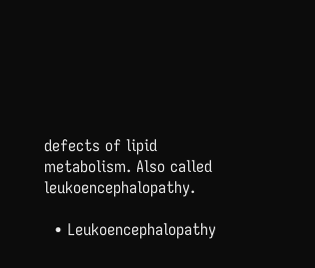defects of lipid metabolism. Also called leukoencephalopathy.

  • Leukoencephalopathy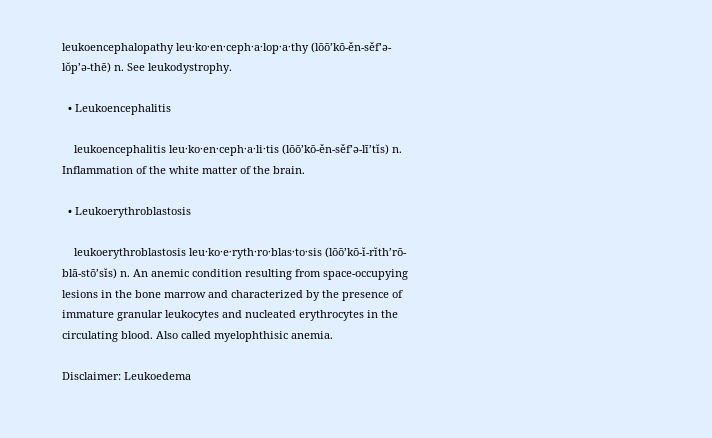leukoencephalopathy leu·ko·en·ceph·a·lop·a·thy (lōō’kō-ěn-sěf’ə-lŏp’ə-thē) n. See leukodystrophy.

  • Leukoencephalitis

    leukoencephalitis leu·ko·en·ceph·a·li·tis (lōō’kō-ěn-sěf’ə-lī’tĭs) n. Inflammation of the white matter of the brain.

  • Leukoerythroblastosis

    leukoerythroblastosis leu·ko·e·ryth·ro·blas·to·sis (lōō’kō-ĭ-rĭth’rō-blā-stō’sĭs) n. An anemic condition resulting from space-occupying lesions in the bone marrow and characterized by the presence of immature granular leukocytes and nucleated erythrocytes in the circulating blood. Also called myelophthisic anemia.

Disclaimer: Leukoedema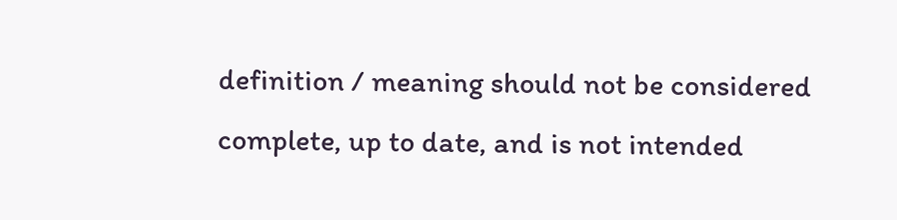definition / meaning should not be considered complete, up to date, and is not intended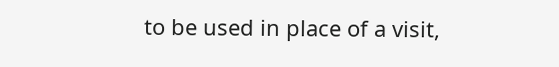to be used in place of a visit,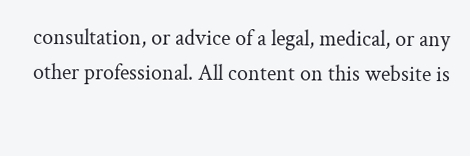consultation, or advice of a legal, medical, or any other professional. All content on this website is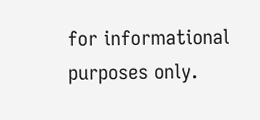for informational purposes only.